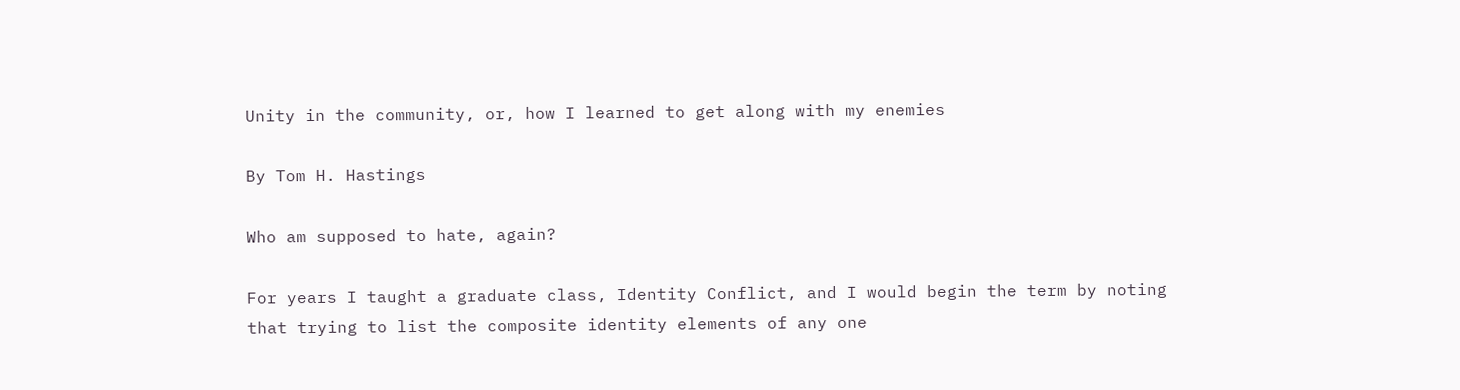Unity in the community, or, how I learned to get along with my enemies

By Tom H. Hastings

Who am supposed to hate, again?

For years I taught a graduate class, Identity Conflict, and I would begin the term by noting that trying to list the composite identity elements of any one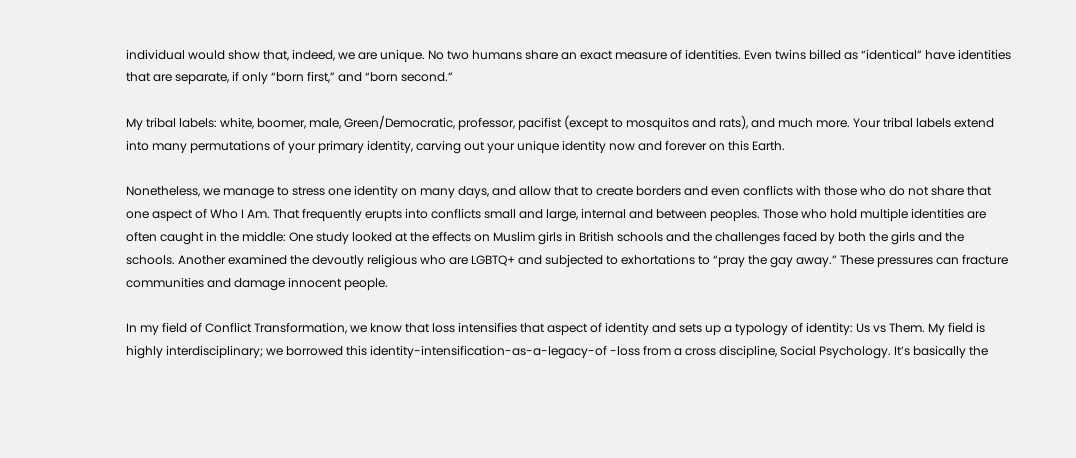individual would show that, indeed, we are unique. No two humans share an exact measure of identities. Even twins billed as “identical” have identities that are separate, if only “born first,” and “born second.”

My tribal labels: white, boomer, male, Green/Democratic, professor, pacifist (except to mosquitos and rats), and much more. Your tribal labels extend into many permutations of your primary identity, carving out your unique identity now and forever on this Earth.

Nonetheless, we manage to stress one identity on many days, and allow that to create borders and even conflicts with those who do not share that one aspect of Who I Am. That frequently erupts into conflicts small and large, internal and between peoples. Those who hold multiple identities are often caught in the middle: One study looked at the effects on Muslim girls in British schools and the challenges faced by both the girls and the schools. Another examined the devoutly religious who are LGBTQ+ and subjected to exhortations to “pray the gay away.” These pressures can fracture communities and damage innocent people.

In my field of Conflict Transformation, we know that loss intensifies that aspect of identity and sets up a typology of identity: Us vs Them. My field is highly interdisciplinary; we borrowed this identity-intensification-as-a-legacy-of -loss from a cross discipline, Social Psychology. It’s basically the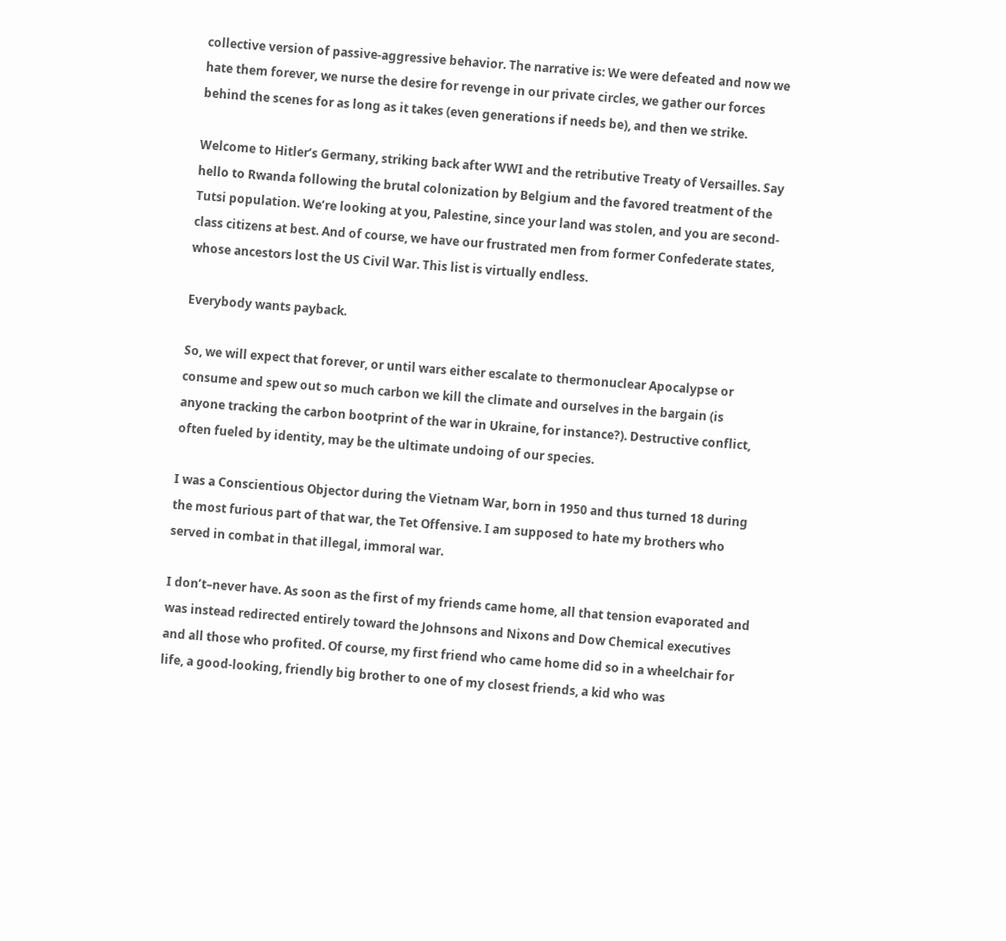collective version of passive-aggressive behavior. The narrative is: We were defeated and now we hate them forever, we nurse the desire for revenge in our private circles, we gather our forces behind the scenes for as long as it takes (even generations if needs be), and then we strike.

Welcome to Hitler’s Germany, striking back after WWI and the retributive Treaty of Versailles. Say hello to Rwanda following the brutal colonization by Belgium and the favored treatment of the Tutsi population. We’re looking at you, Palestine, since your land was stolen, and you are second-class citizens at best. And of course, we have our frustrated men from former Confederate states, whose ancestors lost the US Civil War. This list is virtually endless.

Everybody wants payback.

So, we will expect that forever, or until wars either escalate to thermonuclear Apocalypse or consume and spew out so much carbon we kill the climate and ourselves in the bargain (is anyone tracking the carbon bootprint of the war in Ukraine, for instance?). Destructive conflict, often fueled by identity, may be the ultimate undoing of our species.

I was a Conscientious Objector during the Vietnam War, born in 1950 and thus turned 18 during the most furious part of that war, the Tet Offensive. I am supposed to hate my brothers who served in combat in that illegal, immoral war.

I don’t–never have. As soon as the first of my friends came home, all that tension evaporated and was instead redirected entirely toward the Johnsons and Nixons and Dow Chemical executives and all those who profited. Of course, my first friend who came home did so in a wheelchair for life, a good-looking, friendly big brother to one of my closest friends, a kid who was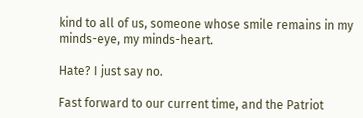kind to all of us, someone whose smile remains in my minds-eye, my minds-heart.

Hate? I just say no.

Fast forward to our current time, and the Patriot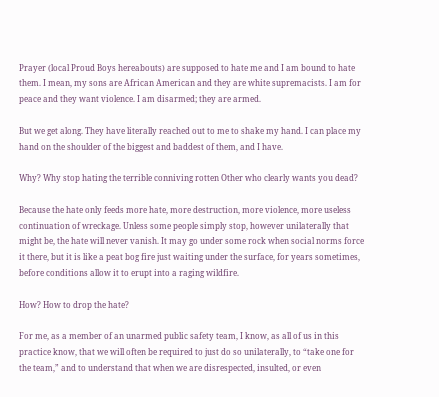Prayer (local Proud Boys hereabouts) are supposed to hate me and I am bound to hate them. I mean, my sons are African American and they are white supremacists. I am for peace and they want violence. I am disarmed; they are armed.

But we get along. They have literally reached out to me to shake my hand. I can place my hand on the shoulder of the biggest and baddest of them, and I have.

Why? Why stop hating the terrible conniving rotten Other who clearly wants you dead?

Because the hate only feeds more hate, more destruction, more violence, more useless continuation of wreckage. Unless some people simply stop, however unilaterally that might be, the hate will never vanish. It may go under some rock when social norms force it there, but it is like a peat bog fire just waiting under the surface, for years sometimes, before conditions allow it to erupt into a raging wildfire.

How? How to drop the hate?

For me, as a member of an unarmed public safety team, I know, as all of us in this practice know, that we will often be required to just do so unilaterally, to “take one for the team,” and to understand that when we are disrespected, insulted, or even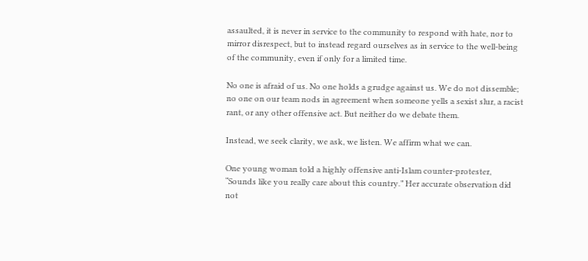assaulted, it is never in service to the community to respond with hate, nor to mirror disrespect, but to instead regard ourselves as in service to the well-being of the community, even if only for a limited time.

No one is afraid of us. No one holds a grudge against us. We do not dissemble; no one on our team nods in agreement when someone yells a sexist slur, a racist rant, or any other offensive act. But neither do we debate them.

Instead, we seek clarity, we ask, we listen. We affirm what we can.

One young woman told a highly offensive anti-Islam counter-protester, “Sounds like you really care about this country.” Her accurate observation did not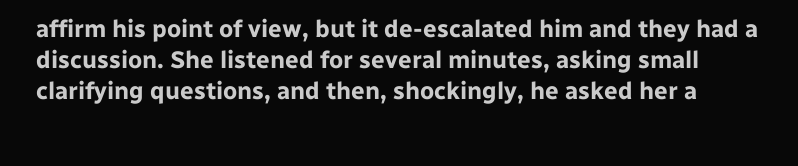affirm his point of view, but it de-escalated him and they had a discussion. She listened for several minutes, asking small clarifying questions, and then, shockingly, he asked her a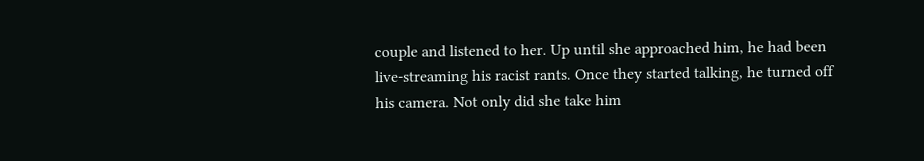couple and listened to her. Up until she approached him, he had been live-streaming his racist rants. Once they started talking, he turned off his camera. Not only did she take him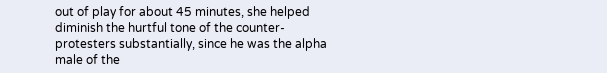out of play for about 45 minutes, she helped diminish the hurtful tone of the counter-protesters substantially, since he was the alpha male of the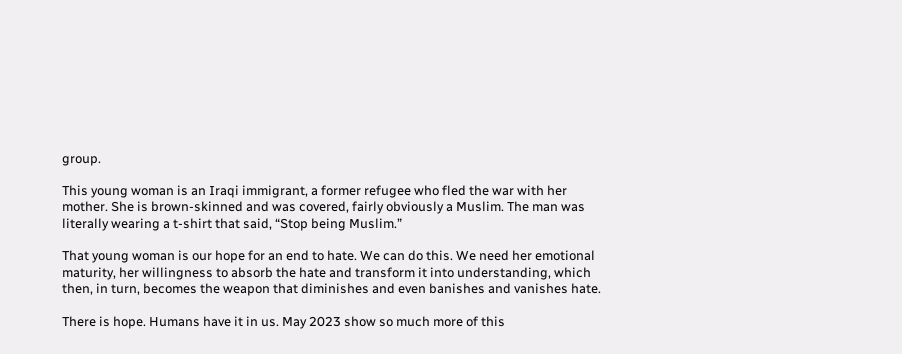group.

This young woman is an Iraqi immigrant, a former refugee who fled the war with her mother. She is brown-skinned and was covered, fairly obviously a Muslim. The man was literally wearing a t-shirt that said, “Stop being Muslim.”

That young woman is our hope for an end to hate. We can do this. We need her emotional maturity, her willingness to absorb the hate and transform it into understanding, which then, in turn, becomes the weapon that diminishes and even banishes and vanishes hate.

There is hope. Humans have it in us. May 2023 show so much more of this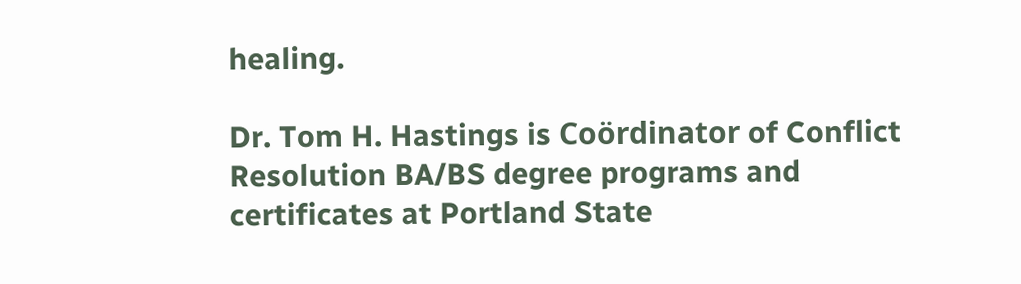healing.

Dr. Tom H. Hastings is Coördinator of Conflict Resolution BA/BS degree programs and certificates at Portland State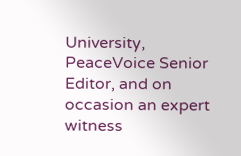University, PeaceVoice Senior Editor, and on occasion an expert witness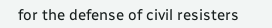for the defense of civil resisters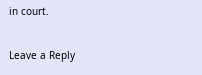in court.

Leave a Reply